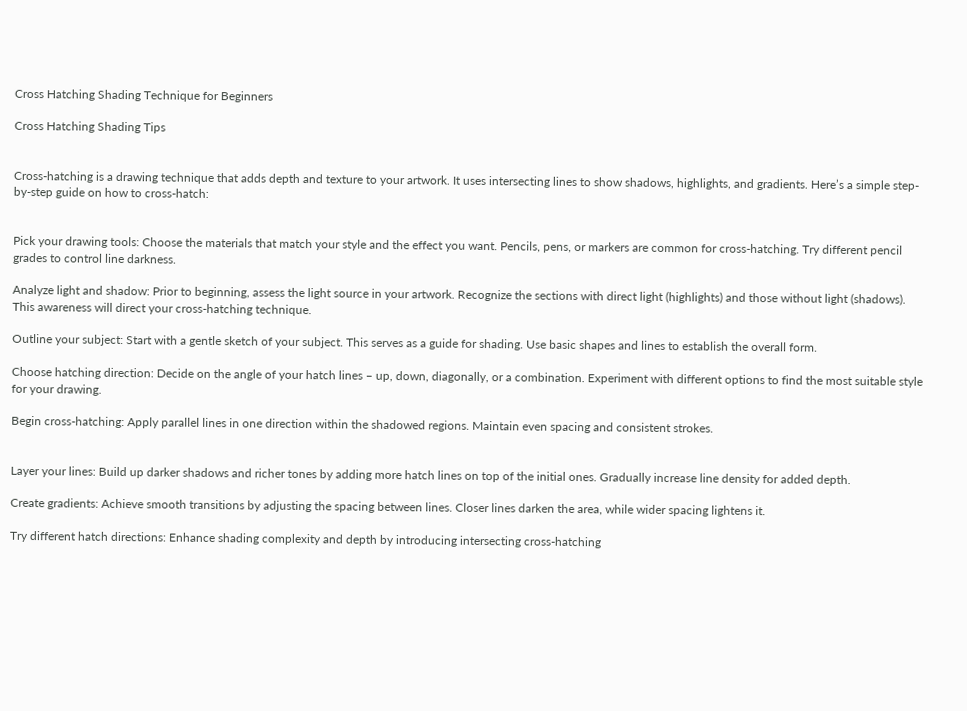Cross Hatching Shading Technique for Beginners

Cross Hatching Shading Tips


Cross-hatching is a drawing technique that adds depth and texture to your artwork. It uses intersecting lines to show shadows, highlights, and gradients. Here’s a simple step-by-step guide on how to cross-hatch:


Pick your drawing tools: Choose the materials that match your style and the effect you want. Pencils, pens, or markers are common for cross-hatching. Try different pencil grades to control line darkness.

Analyze light and shadow: Prior to beginning, assess the light source in your artwork. Recognize the sections with direct light (highlights) and those without light (shadows). This awareness will direct your cross-hatching technique.

Outline your subject: Start with a gentle sketch of your subject. This serves as a guide for shading. Use basic shapes and lines to establish the overall form.

Choose hatching direction: Decide on the angle of your hatch lines – up, down, diagonally, or a combination. Experiment with different options to find the most suitable style for your drawing.

Begin cross-hatching: Apply parallel lines in one direction within the shadowed regions. Maintain even spacing and consistent strokes.


Layer your lines: Build up darker shadows and richer tones by adding more hatch lines on top of the initial ones. Gradually increase line density for added depth.

Create gradients: Achieve smooth transitions by adjusting the spacing between lines. Closer lines darken the area, while wider spacing lightens it.

Try different hatch directions: Enhance shading complexity and depth by introducing intersecting cross-hatching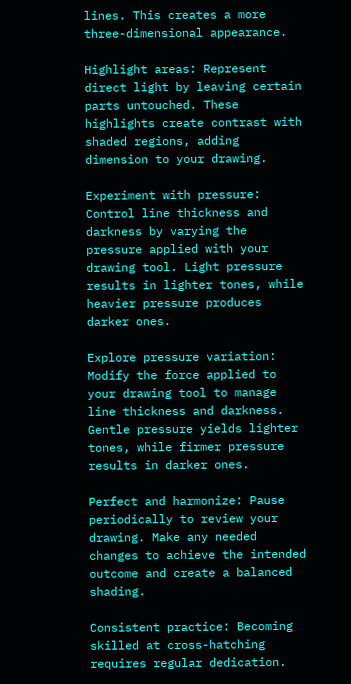lines. This creates a more three-dimensional appearance.

Highlight areas: Represent direct light by leaving certain parts untouched. These highlights create contrast with shaded regions, adding dimension to your drawing.

Experiment with pressure: Control line thickness and darkness by varying the pressure applied with your drawing tool. Light pressure results in lighter tones, while heavier pressure produces darker ones.

Explore pressure variation: Modify the force applied to your drawing tool to manage line thickness and darkness. Gentle pressure yields lighter tones, while firmer pressure results in darker ones.

Perfect and harmonize: Pause periodically to review your drawing. Make any needed changes to achieve the intended outcome and create a balanced shading.

Consistent practice: Becoming skilled at cross-hatching requires regular dedication.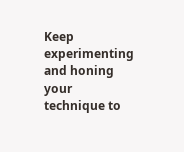Keep experimenting and honing your technique to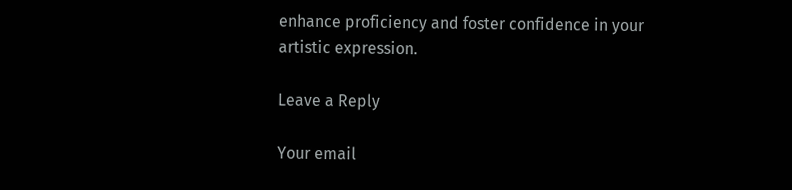enhance proficiency and foster confidence in your artistic expression.

Leave a Reply

Your email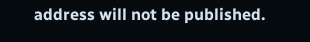address will not be published.